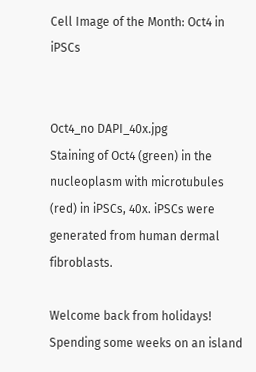Cell Image of the Month: Oct4 in iPSCs


Oct4_no DAPI_40x.jpg
Staining of Oct4 (green) in the nucleoplasm with microtubules (red) in iPSCs, 40x. iPSCs were generated from human dermal fibroblasts.

Welcome back from holidays! Spending some weeks on an island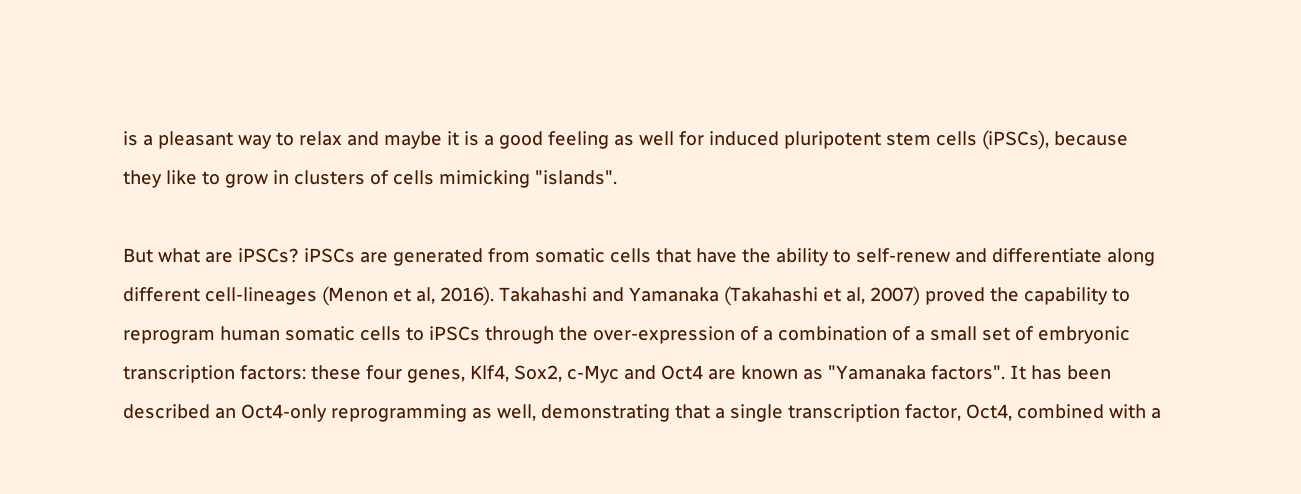is a pleasant way to relax and maybe it is a good feeling as well for induced pluripotent stem cells (iPSCs), because they like to grow in clusters of cells mimicking "islands".

But what are iPSCs? iPSCs are generated from somatic cells that have the ability to self-renew and differentiate along different cell-lineages (Menon et al, 2016). Takahashi and Yamanaka (Takahashi et al, 2007) proved the capability to reprogram human somatic cells to iPSCs through the over-expression of a combination of a small set of embryonic transcription factors: these four genes, Klf4, Sox2, c-Myc and Oct4 are known as "Yamanaka factors". It has been described an Oct4-only reprogramming as well, demonstrating that a single transcription factor, Oct4, combined with a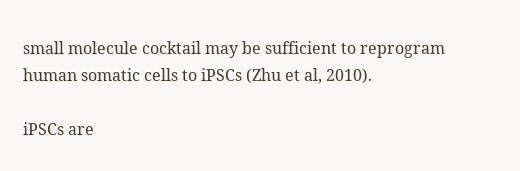small molecule cocktail may be sufficient to reprogram human somatic cells to iPSCs (Zhu et al, 2010).

iPSCs are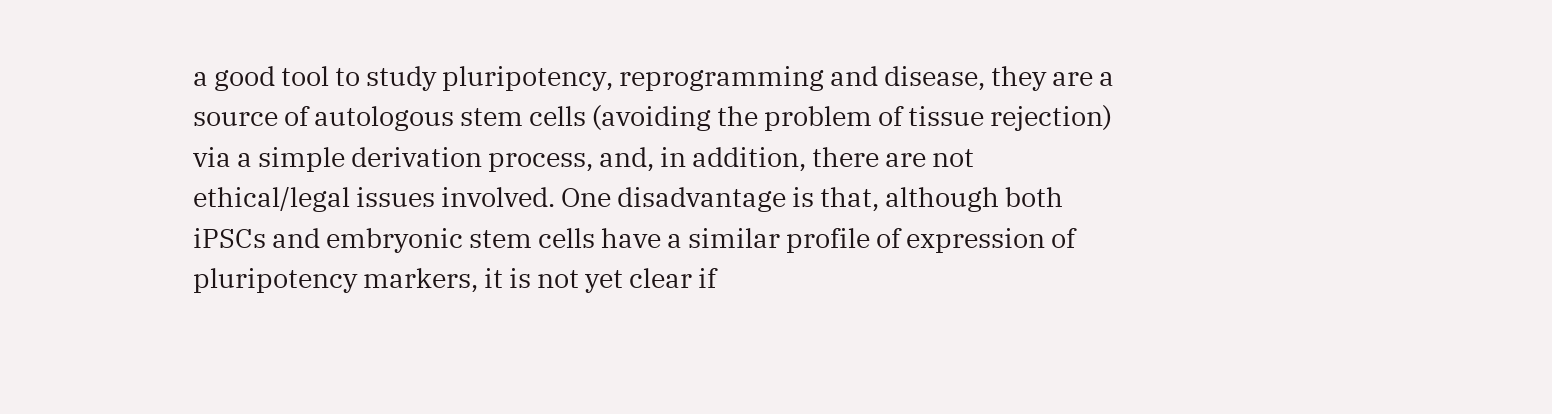a good tool to study pluripotency, reprogramming and disease, they are a source of autologous stem cells (avoiding the problem of tissue rejection) via a simple derivation process, and, in addition, there are not ethical/legal issues involved. One disadvantage is that, although both iPSCs and embryonic stem cells have a similar profile of expression of pluripotency markers, it is not yet clear if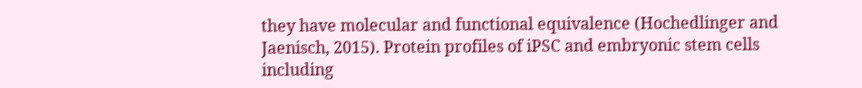they have molecular and functional equivalence (Hochedlinger and Jaenisch, 2015). Protein profiles of iPSC and embryonic stem cells including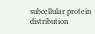subcellular protein distribution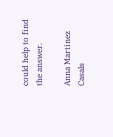could help to find the answer.

Anna Martinez Casals